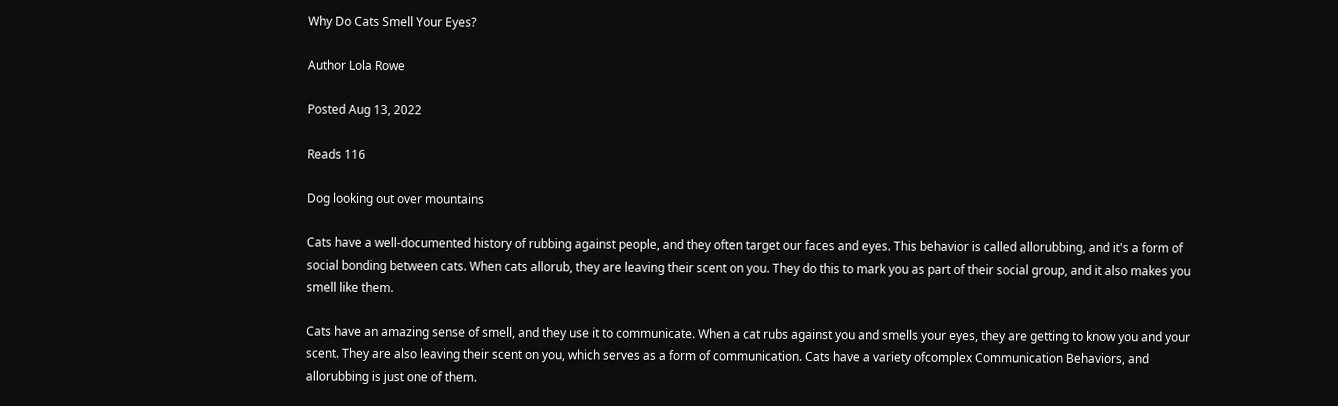Why Do Cats Smell Your Eyes?

Author Lola Rowe

Posted Aug 13, 2022

Reads 116

Dog looking out over mountains

Cats have a well-documented history of rubbing against people, and they often target our faces and eyes. This behavior is called allorubbing, and it's a form of social bonding between cats. When cats allorub, they are leaving their scent on you. They do this to mark you as part of their social group, and it also makes you smell like them.

Cats have an amazing sense of smell, and they use it to communicate. When a cat rubs against you and smells your eyes, they are getting to know you and your scent. They are also leaving their scent on you, which serves as a form of communication. Cats have a variety ofcomplex Communication Behaviors, and allorubbing is just one of them.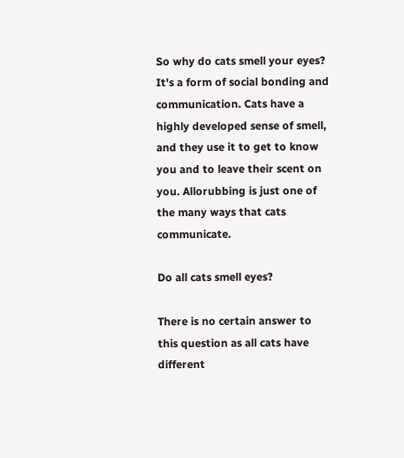So why do cats smell your eyes? It's a form of social bonding and communication. Cats have a highly developed sense of smell, and they use it to get to know you and to leave their scent on you. Allorubbing is just one of the many ways that cats communicate.

Do all cats smell eyes?

There is no certain answer to this question as all cats have different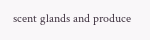scent glands and produce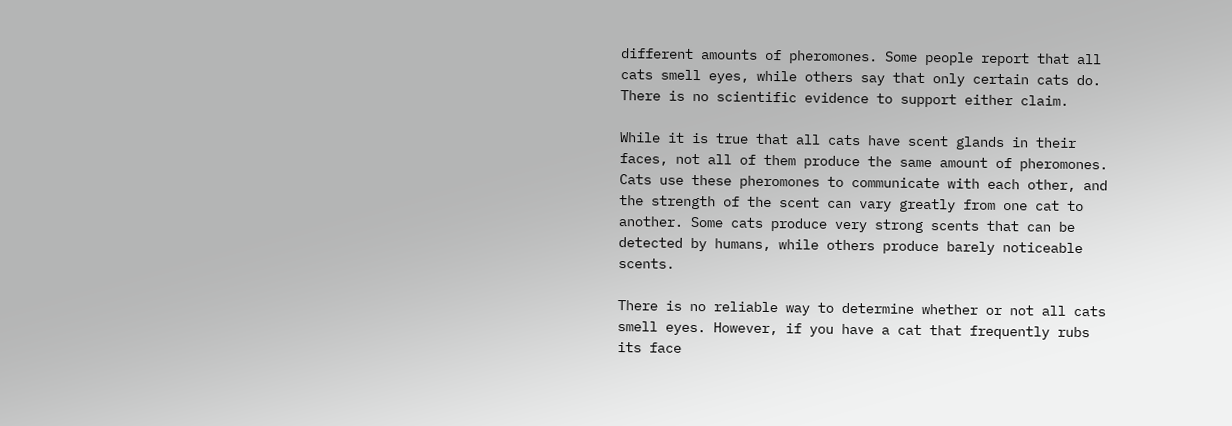different amounts of pheromones. Some people report that all cats smell eyes, while others say that only certain cats do. There is no scientific evidence to support either claim.

While it is true that all cats have scent glands in their faces, not all of them produce the same amount of pheromones. Cats use these pheromones to communicate with each other, and the strength of the scent can vary greatly from one cat to another. Some cats produce very strong scents that can be detected by humans, while others produce barely noticeable scents.

There is no reliable way to determine whether or not all cats smell eyes. However, if you have a cat that frequently rubs its face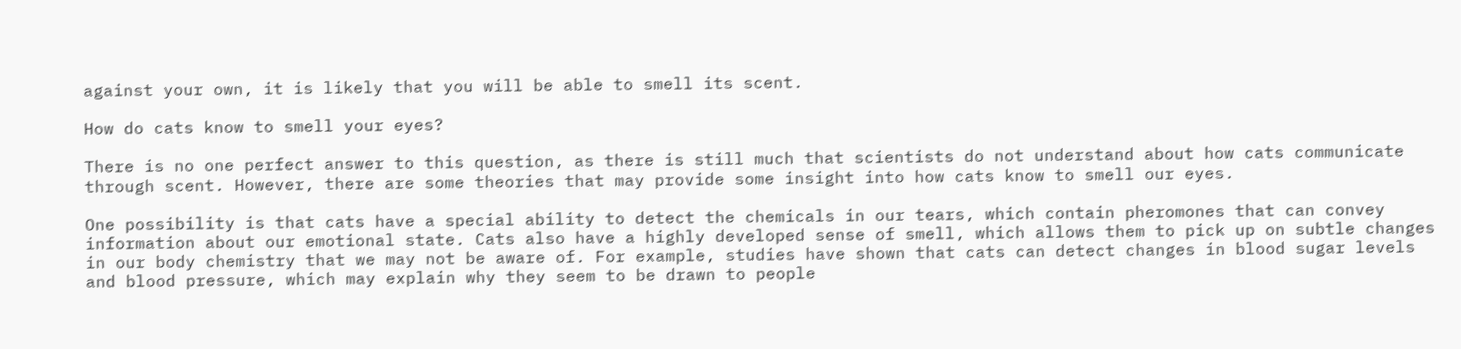against your own, it is likely that you will be able to smell its scent.

How do cats know to smell your eyes?

There is no one perfect answer to this question, as there is still much that scientists do not understand about how cats communicate through scent. However, there are some theories that may provide some insight into how cats know to smell our eyes.

One possibility is that cats have a special ability to detect the chemicals in our tears, which contain pheromones that can convey information about our emotional state. Cats also have a highly developed sense of smell, which allows them to pick up on subtle changes in our body chemistry that we may not be aware of. For example, studies have shown that cats can detect changes in blood sugar levels and blood pressure, which may explain why they seem to be drawn to people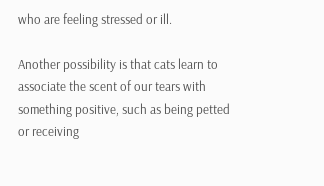who are feeling stressed or ill.

Another possibility is that cats learn to associate the scent of our tears with something positive, such as being petted or receiving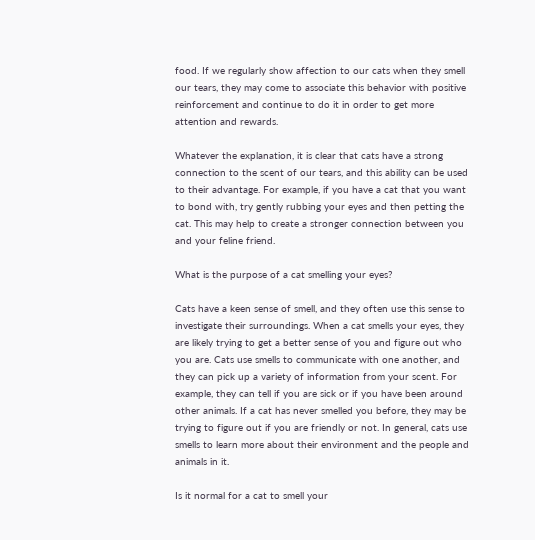food. If we regularly show affection to our cats when they smell our tears, they may come to associate this behavior with positive reinforcement and continue to do it in order to get more attention and rewards.

Whatever the explanation, it is clear that cats have a strong connection to the scent of our tears, and this ability can be used to their advantage. For example, if you have a cat that you want to bond with, try gently rubbing your eyes and then petting the cat. This may help to create a stronger connection between you and your feline friend.

What is the purpose of a cat smelling your eyes?

Cats have a keen sense of smell, and they often use this sense to investigate their surroundings. When a cat smells your eyes, they are likely trying to get a better sense of you and figure out who you are. Cats use smells to communicate with one another, and they can pick up a variety of information from your scent. For example, they can tell if you are sick or if you have been around other animals. If a cat has never smelled you before, they may be trying to figure out if you are friendly or not. In general, cats use smells to learn more about their environment and the people and animals in it.

Is it normal for a cat to smell your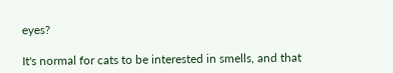eyes?

It's normal for cats to be interested in smells, and that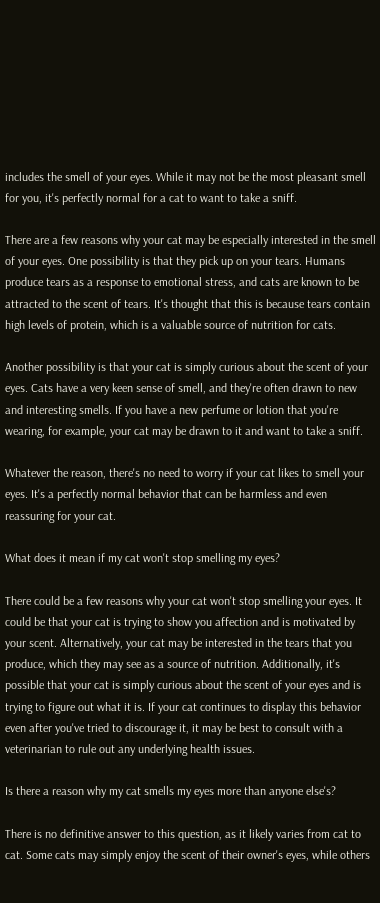includes the smell of your eyes. While it may not be the most pleasant smell for you, it's perfectly normal for a cat to want to take a sniff.

There are a few reasons why your cat may be especially interested in the smell of your eyes. One possibility is that they pick up on your tears. Humans produce tears as a response to emotional stress, and cats are known to be attracted to the scent of tears. It's thought that this is because tears contain high levels of protein, which is a valuable source of nutrition for cats.

Another possibility is that your cat is simply curious about the scent of your eyes. Cats have a very keen sense of smell, and they're often drawn to new and interesting smells. If you have a new perfume or lotion that you're wearing, for example, your cat may be drawn to it and want to take a sniff.

Whatever the reason, there's no need to worry if your cat likes to smell your eyes. It's a perfectly normal behavior that can be harmless and even reassuring for your cat.

What does it mean if my cat won't stop smelling my eyes?

There could be a few reasons why your cat won't stop smelling your eyes. It could be that your cat is trying to show you affection and is motivated by your scent. Alternatively, your cat may be interested in the tears that you produce, which they may see as a source of nutrition. Additionally, it's possible that your cat is simply curious about the scent of your eyes and is trying to figure out what it is. If your cat continues to display this behavior even after you've tried to discourage it, it may be best to consult with a veterinarian to rule out any underlying health issues.

Is there a reason why my cat smells my eyes more than anyone else's?

There is no definitive answer to this question, as it likely varies from cat to cat. Some cats may simply enjoy the scent of their owner's eyes, while others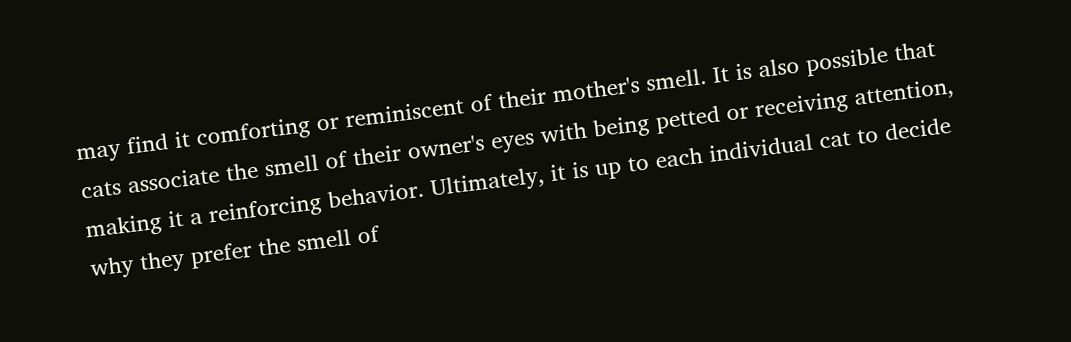may find it comforting or reminiscent of their mother's smell. It is also possible that cats associate the smell of their owner's eyes with being petted or receiving attention, making it a reinforcing behavior. Ultimately, it is up to each individual cat to decide why they prefer the smell of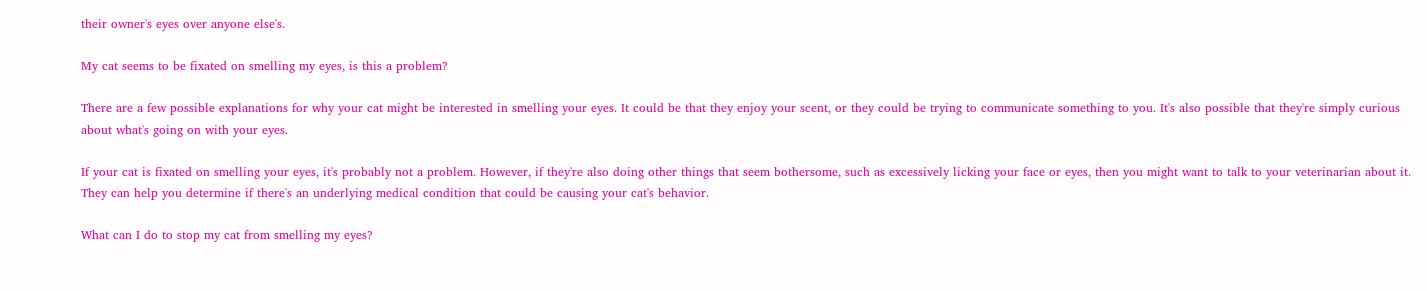their owner's eyes over anyone else's.

My cat seems to be fixated on smelling my eyes, is this a problem?

There are a few possible explanations for why your cat might be interested in smelling your eyes. It could be that they enjoy your scent, or they could be trying to communicate something to you. It's also possible that they're simply curious about what's going on with your eyes.

If your cat is fixated on smelling your eyes, it's probably not a problem. However, if they're also doing other things that seem bothersome, such as excessively licking your face or eyes, then you might want to talk to your veterinarian about it. They can help you determine if there's an underlying medical condition that could be causing your cat's behavior.

What can I do to stop my cat from smelling my eyes?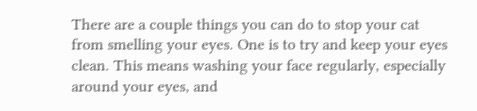There are a couple things you can do to stop your cat from smelling your eyes. One is to try and keep your eyes clean. This means washing your face regularly, especially around your eyes, and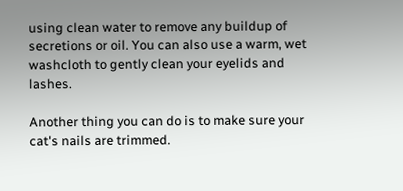using clean water to remove any buildup of secretions or oil. You can also use a warm, wet washcloth to gently clean your eyelids and lashes.

Another thing you can do is to make sure your cat's nails are trimmed.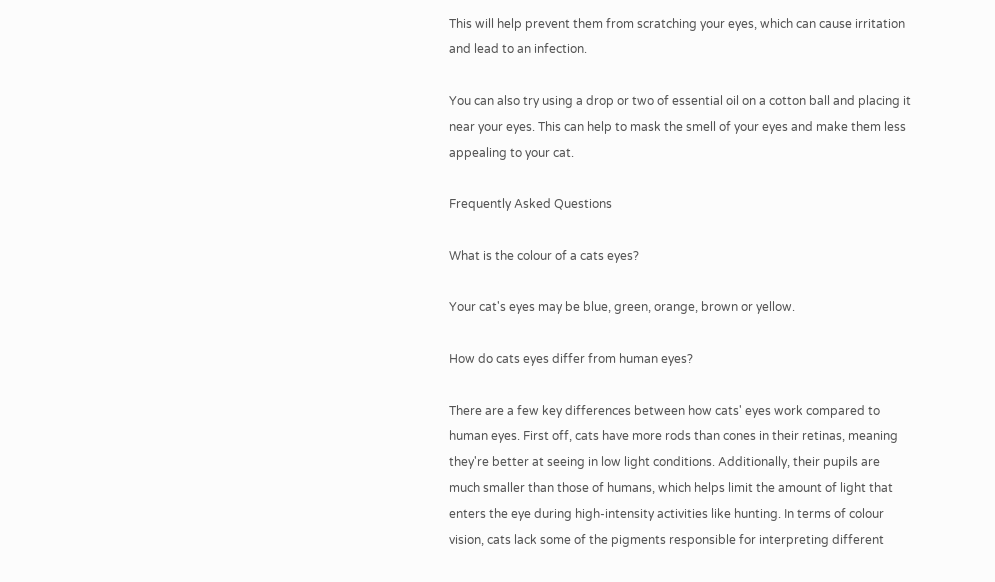This will help prevent them from scratching your eyes, which can cause irritation and lead to an infection.

You can also try using a drop or two of essential oil on a cotton ball and placing it near your eyes. This can help to mask the smell of your eyes and make them less appealing to your cat.

Frequently Asked Questions

What is the colour of a cats eyes?

Your cat's eyes may be blue, green, orange, brown or yellow.

How do cats eyes differ from human eyes?

There are a few key differences between how cats' eyes work compared to human eyes. First off, cats have more rods than cones in their retinas, meaning they're better at seeing in low light conditions. Additionally, their pupils are much smaller than those of humans, which helps limit the amount of light that enters the eye during high-intensity activities like hunting. In terms of colour vision, cats lack some of the pigments responsible for interpreting different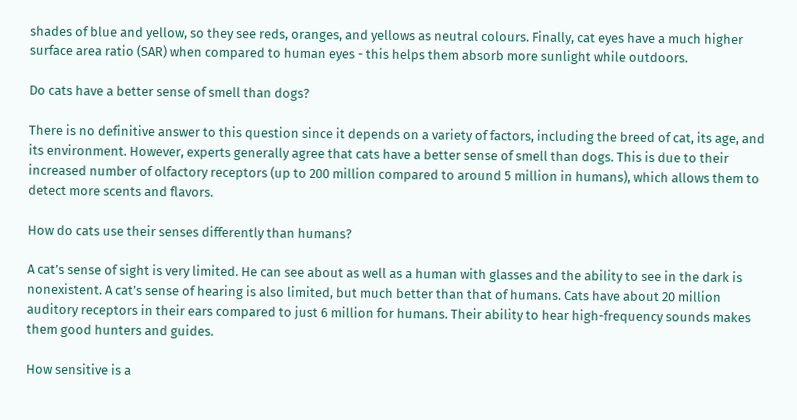shades of blue and yellow, so they see reds, oranges, and yellows as neutral colours. Finally, cat eyes have a much higher surface area ratio (SAR) when compared to human eyes - this helps them absorb more sunlight while outdoors.

Do cats have a better sense of smell than dogs?

There is no definitive answer to this question since it depends on a variety of factors, including the breed of cat, its age, and its environment. However, experts generally agree that cats have a better sense of smell than dogs. This is due to their increased number of olfactory receptors (up to 200 million compared to around 5 million in humans), which allows them to detect more scents and flavors.

How do cats use their senses differently than humans?

A cat’s sense of sight is very limited. He can see about as well as a human with glasses and the ability to see in the dark is nonexistent. A cat’s sense of hearing is also limited, but much better than that of humans. Cats have about 20 million auditory receptors in their ears compared to just 6 million for humans. Their ability to hear high-frequency sounds makes them good hunters and guides.

How sensitive is a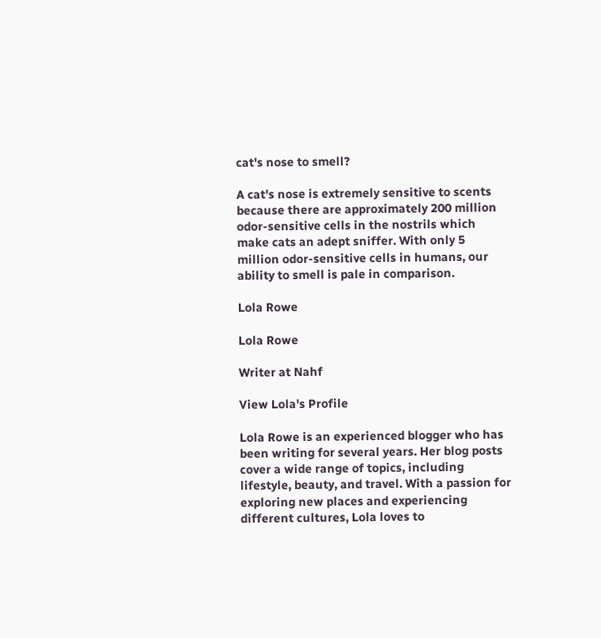cat's nose to smell?

A cat's nose is extremely sensitive to scents because there are approximately 200 million odor-sensitive cells in the nostrils which make cats an adept sniffer. With only 5 million odor-sensitive cells in humans, our ability to smell is pale in comparison.

Lola Rowe

Lola Rowe

Writer at Nahf

View Lola's Profile

Lola Rowe is an experienced blogger who has been writing for several years. Her blog posts cover a wide range of topics, including lifestyle, beauty, and travel. With a passion for exploring new places and experiencing different cultures, Lola loves to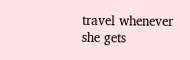travel whenever she gets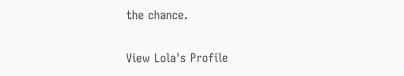the chance.

View Lola's Profile